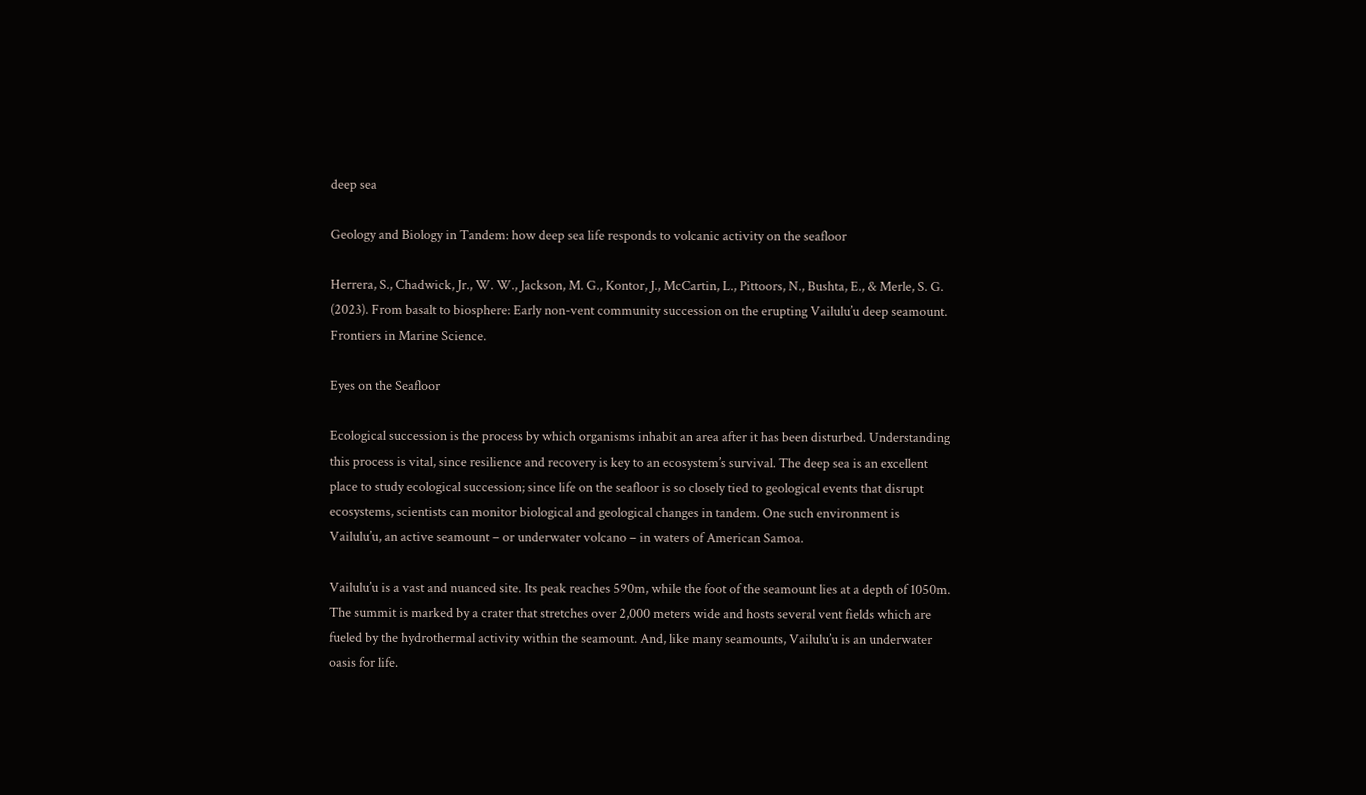deep sea

Geology and Biology in Tandem: how deep sea life responds to volcanic activity on the seafloor

Herrera, S., Chadwick, Jr., W. W., Jackson, M. G., Kontor, J., McCartin, L., Pittoors, N., Bushta, E., & Merle, S. G. (2023). From basalt to biosphere: Early non-vent community succession on the erupting Vailulu’u deep seamount. Frontiers in Marine Science.

Eyes on the Seafloor

Ecological succession is the process by which organisms inhabit an area after it has been disturbed. Understanding this process is vital, since resilience and recovery is key to an ecosystem’s survival. The deep sea is an excellent place to study ecological succession; since life on the seafloor is so closely tied to geological events that disrupt ecosystems, scientists can monitor biological and geological changes in tandem. One such environment is Vailulu’u, an active seamount – or underwater volcano – in waters of American Samoa.

Vailulu’u is a vast and nuanced site. Its peak reaches 590m, while the foot of the seamount lies at a depth of 1050m. The summit is marked by a crater that stretches over 2,000 meters wide and hosts several vent fields which are fueled by the hydrothermal activity within the seamount. And, like many seamounts, Vailulu’u is an underwater oasis for life.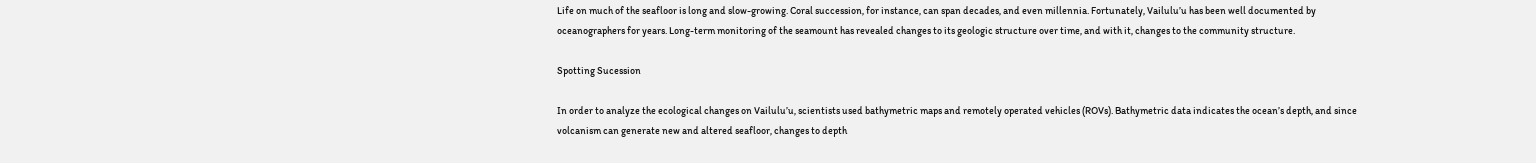Life on much of the seafloor is long and slow-growing. Coral succession, for instance, can span decades, and even millennia. Fortunately, Vailulu’u has been well documented by oceanographers for years. Long-term monitoring of the seamount has revealed changes to its geologic structure over time, and with it, changes to the community structure.

Spotting Sucession

In order to analyze the ecological changes on Vailulu’u, scientists used bathymetric maps and remotely operated vehicles (ROVs). Bathymetric data indicates the ocean’s depth, and since volcanism can generate new and altered seafloor, changes to depth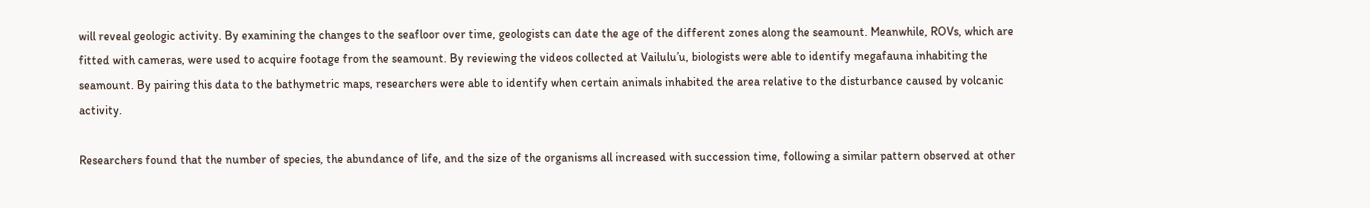will reveal geologic activity. By examining the changes to the seafloor over time, geologists can date the age of the different zones along the seamount. Meanwhile, ROVs, which are fitted with cameras, were used to acquire footage from the seamount. By reviewing the videos collected at Vailulu’u, biologists were able to identify megafauna inhabiting the seamount. By pairing this data to the bathymetric maps, researchers were able to identify when certain animals inhabited the area relative to the disturbance caused by volcanic activity.

Researchers found that the number of species, the abundance of life, and the size of the organisms all increased with succession time, following a similar pattern observed at other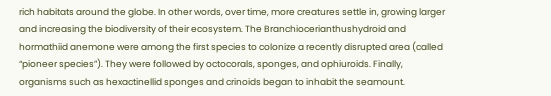rich habitats around the globe. In other words, over time, more creatures settle in, growing larger and increasing the biodiversity of their ecosystem. The Branchiocerianthushydroid and hormathiid anemone were among the first species to colonize a recently disrupted area (called “pioneer species”). They were followed by octocorals, sponges, and ophiuroids. Finally, organisms such as hexactinellid sponges and crinoids began to inhabit the seamount.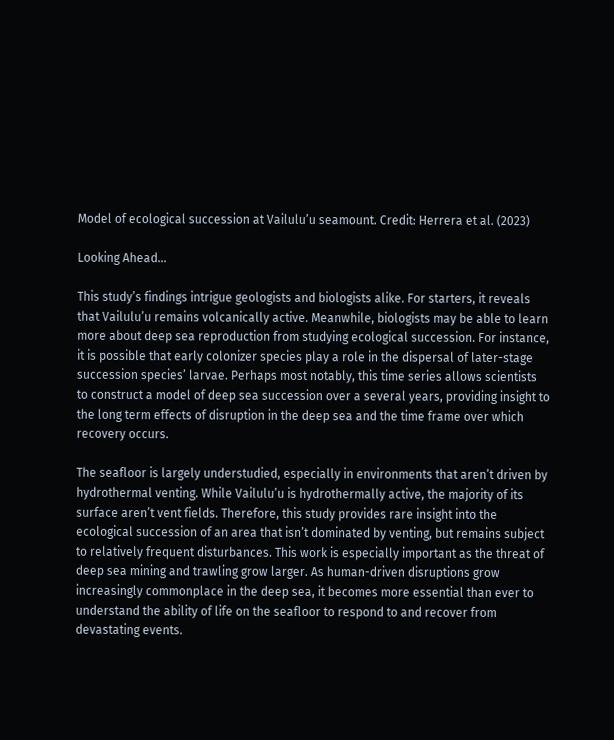Model of ecological succession at Vailulu’u seamount. Credit: Herrera et al. (2023)

Looking Ahead…

This study’s findings intrigue geologists and biologists alike. For starters, it reveals that Vailulu’u remains volcanically active. Meanwhile, biologists may be able to learn more about deep sea reproduction from studying ecological succession. For instance, it is possible that early colonizer species play a role in the dispersal of later-stage succession species’ larvae. Perhaps most notably, this time series allows scientists to construct a model of deep sea succession over a several years, providing insight to the long term effects of disruption in the deep sea and the time frame over which recovery occurs.

The seafloor is largely understudied, especially in environments that aren’t driven by hydrothermal venting. While Vailulu’u is hydrothermally active, the majority of its surface aren’t vent fields. Therefore, this study provides rare insight into the ecological succession of an area that isn’t dominated by venting, but remains subject to relatively frequent disturbances. This work is especially important as the threat of deep sea mining and trawling grow larger. As human-driven disruptions grow increasingly commonplace in the deep sea, it becomes more essential than ever to understand the ability of life on the seafloor to respond to and recover from devastating events.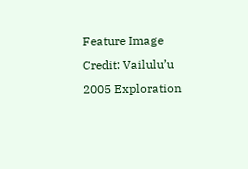Feature Image Credit: Vailulu’u 2005 Exploration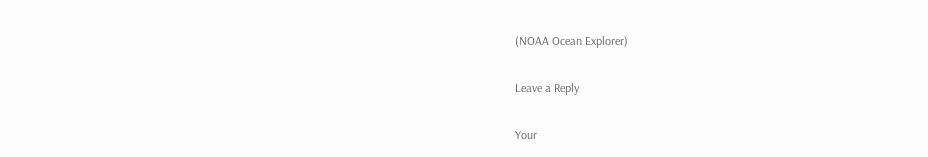(NOAA Ocean Explorer)

Leave a Reply

Your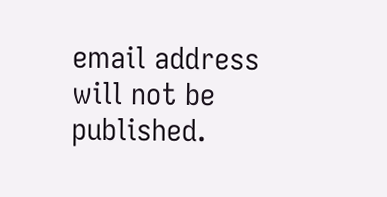email address will not be published.